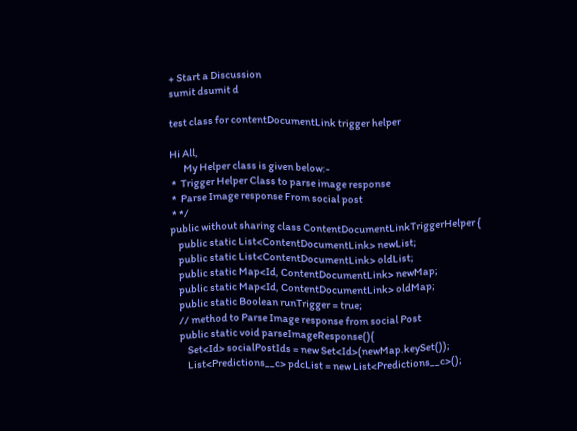+ Start a Discussion
sumit dsumit d

test class for contentDocumentLink trigger helper

Hi All,
       My Helper class is given below:-
 *  Trigger Helper Class to parse image response
 *  Parse Image response From social post
 * */
public without sharing class ContentDocumentLinkTriggerHelper {
    public static List<ContentDocumentLink> newList;
    public static List<ContentDocumentLink> oldList;
    public static Map<Id, ContentDocumentLink> newMap;
    public static Map<Id, ContentDocumentLink> oldMap;
    public static Boolean runTrigger = true;
    // method to Parse Image response from social Post
    public static void parseImageResponse(){
        Set<Id> socialPostIds = new Set<Id>(newMap.keySet());
        List<Predictions__c> pdcList = new List<Predictions__c>();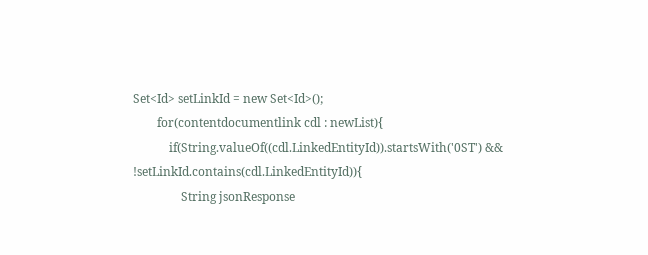Set<Id> setLinkId = new Set<Id>();
        for(contentdocumentlink cdl : newList){
            if(String.valueOf((cdl.LinkedEntityId)).startsWith('0ST') && !setLinkId.contains(cdl.LinkedEntityId)){
                String jsonResponse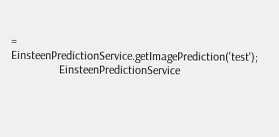= EinsteenPredictionService.getImagePrediction('test');
                EinsteenPredictionService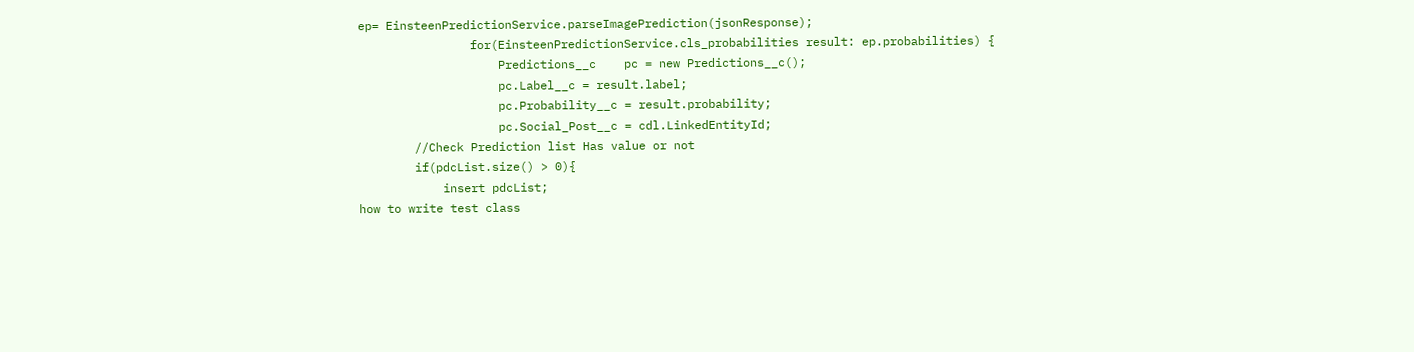ep= EinsteenPredictionService.parseImagePrediction(jsonResponse);
                for(EinsteenPredictionService.cls_probabilities result: ep.probabilities) {
                    Predictions__c    pc = new Predictions__c();
                    pc.Label__c = result.label;
                    pc.Probability__c = result.probability;
                    pc.Social_Post__c = cdl.LinkedEntityId;
        //Check Prediction list Has value or not
        if(pdcList.size() > 0){
            insert pdcList;
how to write test class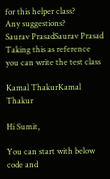for this helper class?
Any suggestions?
Saurav PrasadSaurav Prasad
Taking this as reference you can write the test class

Kamal ThakurKamal Thakur

Hi Sumit,

You can start with below code and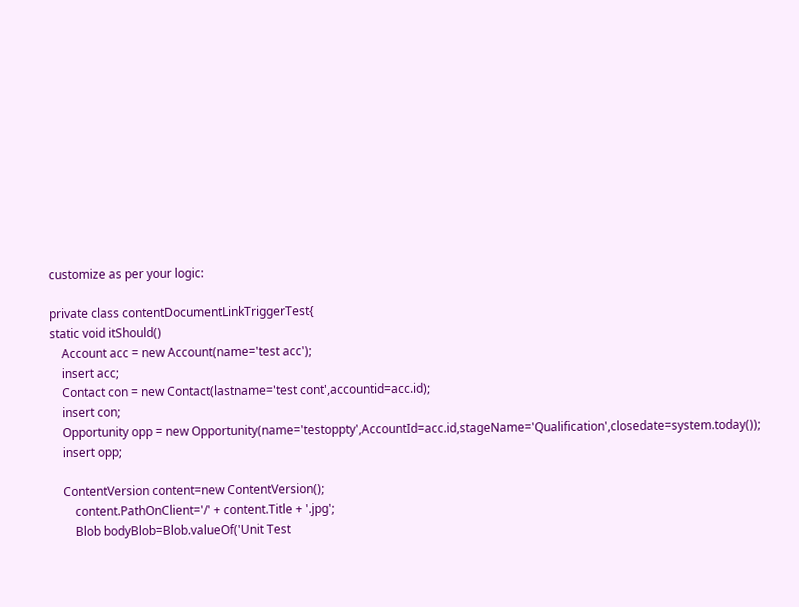customize as per your logic:

private class contentDocumentLinkTriggerTest{
static void itShould()
    Account acc = new Account(name='test acc');
    insert acc;
    Contact con = new Contact(lastname='test cont',accountid=acc.id);
    insert con;
    Opportunity opp = new Opportunity(name='testoppty',AccountId=acc.id,stageName='Qualification',closedate=system.today());
    insert opp;

    ContentVersion content=new ContentVersion();
        content.PathOnClient='/' + content.Title + '.jpg';
        Blob bodyBlob=Blob.valueOf('Unit Test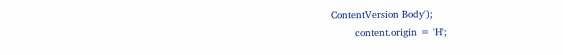ContentVersion Body');
        content.origin = 'H';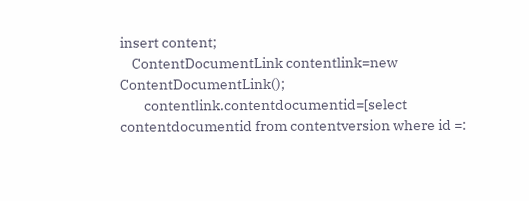insert content;
    ContentDocumentLink contentlink=new ContentDocumentLink();
        contentlink.contentdocumentid=[select contentdocumentid from contentversion where id =: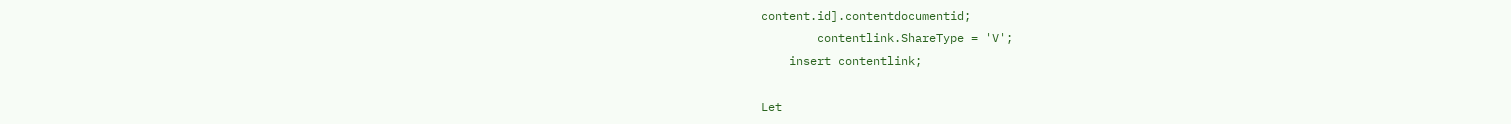content.id].contentdocumentid;
        contentlink.ShareType = 'V';
    insert contentlink;

Let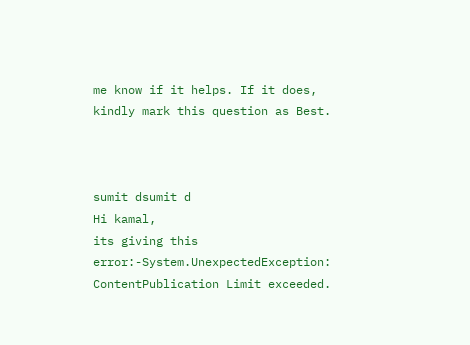me know if it helps. If it does, kindly mark this question as Best.



sumit dsumit d
Hi kamal,
its giving this error:-System.UnexpectedException: ContentPublication Limit exceeded.